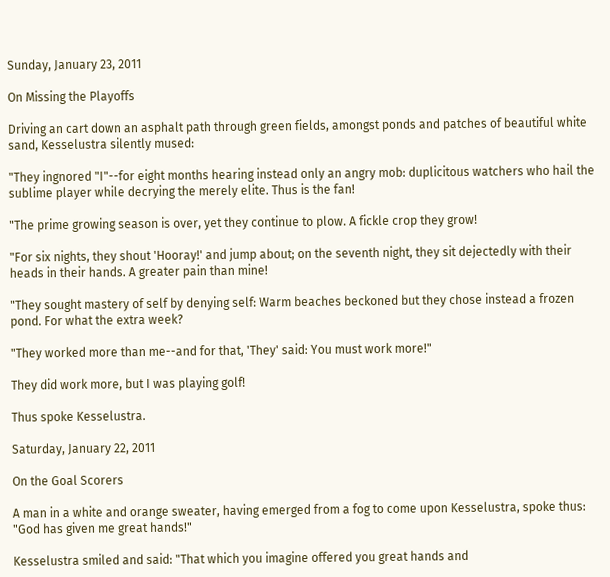Sunday, January 23, 2011

On Missing the Playoffs

Driving an cart down an asphalt path through green fields, amongst ponds and patches of beautiful white sand, Kesselustra silently mused:

"They ingnored "I"--for eight months hearing instead only an angry mob: duplicitous watchers who hail the sublime player while decrying the merely elite. Thus is the fan!

"The prime growing season is over, yet they continue to plow. A fickle crop they grow!

"For six nights, they shout 'Hooray!' and jump about; on the seventh night, they sit dejectedly with their heads in their hands. A greater pain than mine!

"They sought mastery of self by denying self: Warm beaches beckoned but they chose instead a frozen pond. For what the extra week?

"They worked more than me--and for that, 'They' said: You must work more!"

They did work more, but I was playing golf!

Thus spoke Kesselustra.

Saturday, January 22, 2011

On the Goal Scorers

A man in a white and orange sweater, having emerged from a fog to come upon Kesselustra, spoke thus: "God has given me great hands!"

Kesselustra smiled and said: "That which you imagine offered you great hands and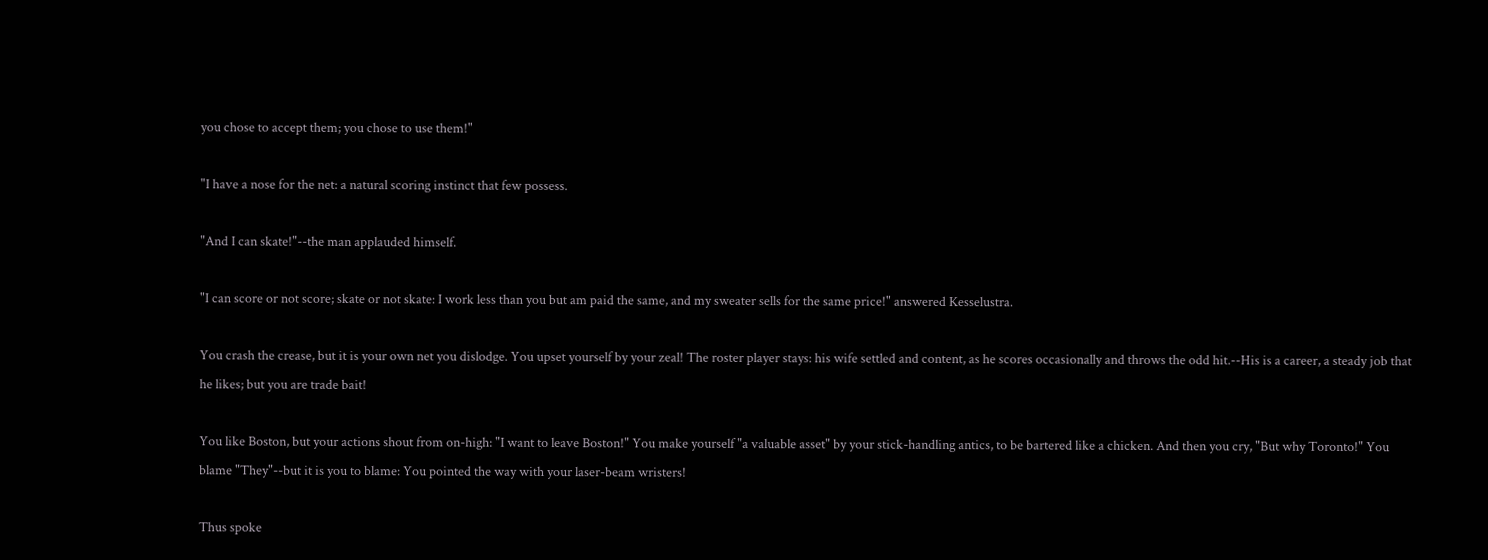you chose to accept them; you chose to use them!"

"I have a nose for the net: a natural scoring instinct that few possess.

"And I can skate!"--the man applauded himself.

"I can score or not score; skate or not skate: I work less than you but am paid the same, and my sweater sells for the same price!" answered Kesselustra.

You crash the crease, but it is your own net you dislodge. You upset yourself by your zeal! The roster player stays: his wife settled and content, as he scores occasionally and throws the odd hit.--His is a career, a steady job that he likes; but you are trade bait!

You like Boston, but your actions shout from on-high: "I want to leave Boston!" You make yourself "a valuable asset" by your stick-handling antics, to be bartered like a chicken. And then you cry, "But why Toronto!" You blame "They"--but it is you to blame: You pointed the way with your laser-beam wristers!

Thus spoke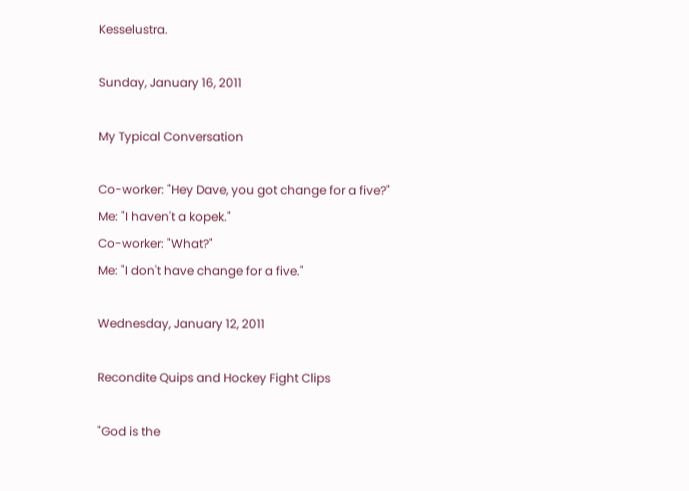Kesselustra.

Sunday, January 16, 2011

My Typical Conversation

Co-worker: "Hey Dave, you got change for a five?"
Me: "I haven't a kopek."
Co-worker: "What?"
Me: "I don't have change for a five."

Wednesday, January 12, 2011

Recondite Quips and Hockey Fight Clips

"God is the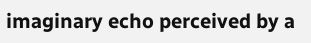imaginary echo perceived by a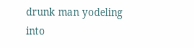drunk man yodeling into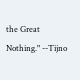the Great Nothing." --Tijno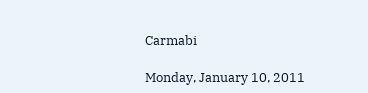Carmabi

Monday, January 10, 2011